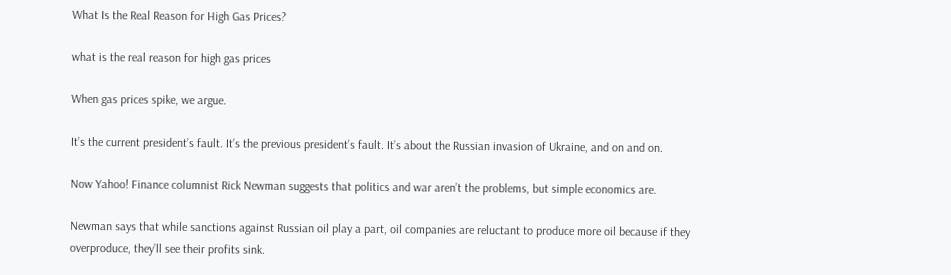What Is the Real Reason for High Gas Prices?

what is the real reason for high gas prices

When gas prices spike, we argue.

It’s the current president’s fault. It’s the previous president’s fault. It’s about the Russian invasion of Ukraine, and on and on.

Now Yahoo! Finance columnist Rick Newman suggests that politics and war aren’t the problems, but simple economics are.

Newman says that while sanctions against Russian oil play a part, oil companies are reluctant to produce more oil because if they overproduce, they’ll see their profits sink.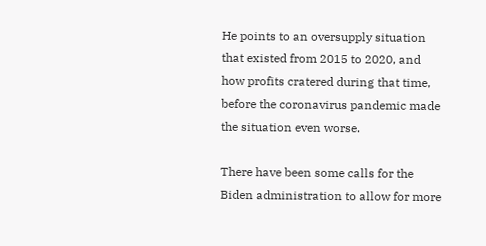He points to an oversupply situation that existed from 2015 to 2020, and how profits cratered during that time, before the coronavirus pandemic made the situation even worse.

There have been some calls for the Biden administration to allow for more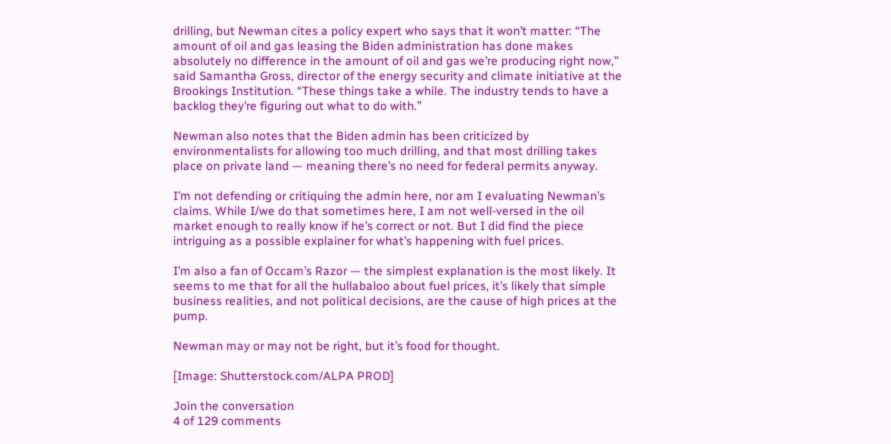drilling, but Newman cites a policy expert who says that it won’t matter: “The amount of oil and gas leasing the Biden administration has done makes absolutely no difference in the amount of oil and gas we’re producing right now,” said Samantha Gross, director of the energy security and climate initiative at the Brookings Institution. “These things take a while. The industry tends to have a backlog they’re figuring out what to do with.”

Newman also notes that the Biden admin has been criticized by environmentalists for allowing too much drilling, and that most drilling takes place on private land — meaning there’s no need for federal permits anyway.

I’m not defending or critiquing the admin here, nor am I evaluating Newman’s claims. While I/we do that sometimes here, I am not well-versed in the oil market enough to really know if he’s correct or not. But I did find the piece intriguing as a possible explainer for what’s happening with fuel prices.

I’m also a fan of Occam’s Razor — the simplest explanation is the most likely. It seems to me that for all the hullabaloo about fuel prices, it’s likely that simple business realities, and not political decisions, are the cause of high prices at the pump.

Newman may or may not be right, but it’s food for thought.

[Image: Shutterstock.com/ALPA PROD]

Join the conversation
4 of 129 comments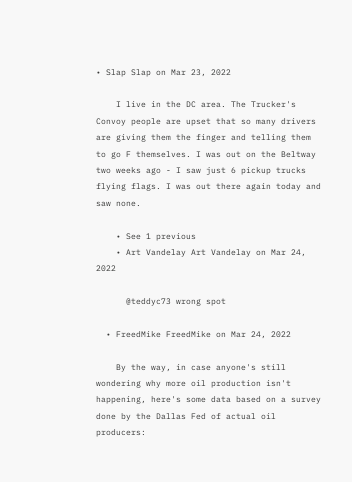• Slap Slap on Mar 23, 2022

    I live in the DC area. The Trucker's Convoy people are upset that so many drivers are giving them the finger and telling them to go F themselves. I was out on the Beltway two weeks ago - I saw just 6 pickup trucks flying flags. I was out there again today and saw none.

    • See 1 previous
    • Art Vandelay Art Vandelay on Mar 24, 2022

      @teddyc73 wrong spot

  • FreedMike FreedMike on Mar 24, 2022

    By the way, in case anyone's still wondering why more oil production isn't happening, here's some data based on a survey done by the Dallas Fed of actual oil producers: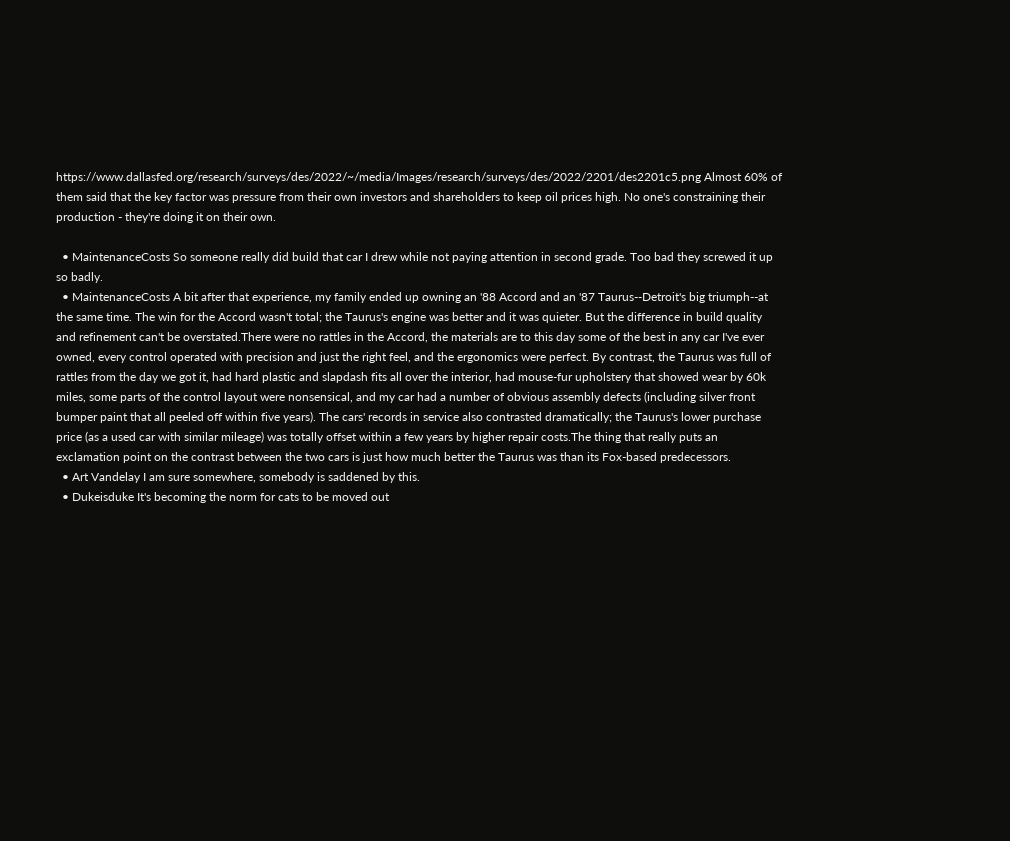https://www.dallasfed.org/research/surveys/des/2022/~/media/Images/research/surveys/des/2022/2201/des2201c5.png Almost 60% of them said that the key factor was pressure from their own investors and shareholders to keep oil prices high. No one's constraining their production - they're doing it on their own.

  • MaintenanceCosts So someone really did build that car I drew while not paying attention in second grade. Too bad they screwed it up so badly.
  • MaintenanceCosts A bit after that experience, my family ended up owning an '88 Accord and an '87 Taurus--Detroit's big triumph--at the same time. The win for the Accord wasn't total; the Taurus's engine was better and it was quieter. But the difference in build quality and refinement can't be overstated.There were no rattles in the Accord, the materials are to this day some of the best in any car I've ever owned, every control operated with precision and just the right feel, and the ergonomics were perfect. By contrast, the Taurus was full of rattles from the day we got it, had hard plastic and slapdash fits all over the interior, had mouse-fur upholstery that showed wear by 60k miles, some parts of the control layout were nonsensical, and my car had a number of obvious assembly defects (including silver front bumper paint that all peeled off within five years). The cars' records in service also contrasted dramatically; the Taurus's lower purchase price (as a used car with similar mileage) was totally offset within a few years by higher repair costs.The thing that really puts an exclamation point on the contrast between the two cars is just how much better the Taurus was than its Fox-based predecessors.
  • Art Vandelay I am sure somewhere, somebody is saddened by this.
  • Dukeisduke It's becoming the norm for cats to be moved out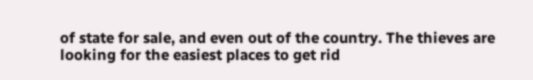of state for sale, and even out of the country. The thieves are looking for the easiest places to get rid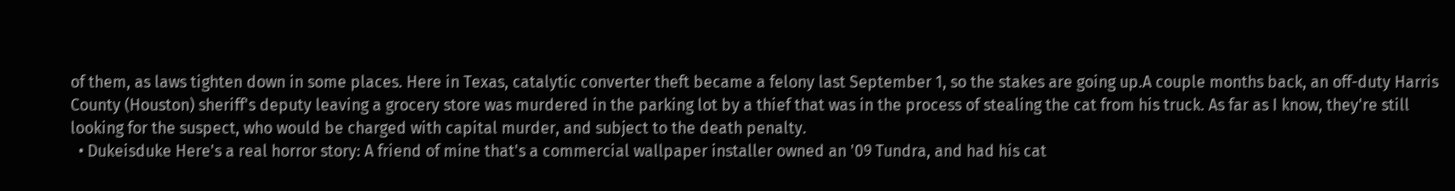of them, as laws tighten down in some places. Here in Texas, catalytic converter theft became a felony last September 1, so the stakes are going up.A couple months back, an off-duty Harris County (Houston) sheriff's deputy leaving a grocery store was murdered in the parking lot by a thief that was in the process of stealing the cat from his truck. As far as I know, they're still looking for the suspect, who would be charged with capital murder, and subject to the death penalty.
  • Dukeisduke Here's a real horror story: A friend of mine that's a commercial wallpaper installer owned an '09 Tundra, and had his cat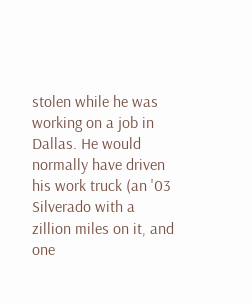stolen while he was working on a job in Dallas. He would normally have driven his work truck (an '03 Silverado with a zillion miles on it, and one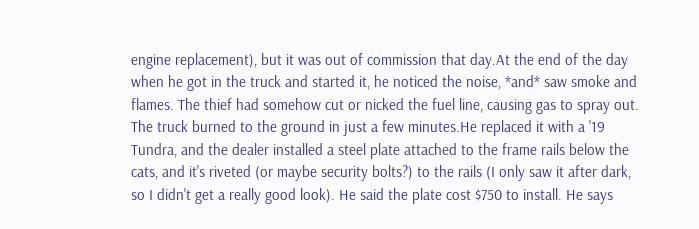engine replacement), but it was out of commission that day.At the end of the day when he got in the truck and started it, he noticed the noise, *and* saw smoke and flames. The thief had somehow cut or nicked the fuel line, causing gas to spray out. The truck burned to the ground in just a few minutes.He replaced it with a '19 Tundra, and the dealer installed a steel plate attached to the frame rails below the cats, and it's riveted (or maybe security bolts?) to the rails (I only saw it after dark, so I didn't get a really good look). He said the plate cost $750 to install. He says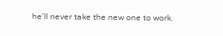he'll never take the new one to work.